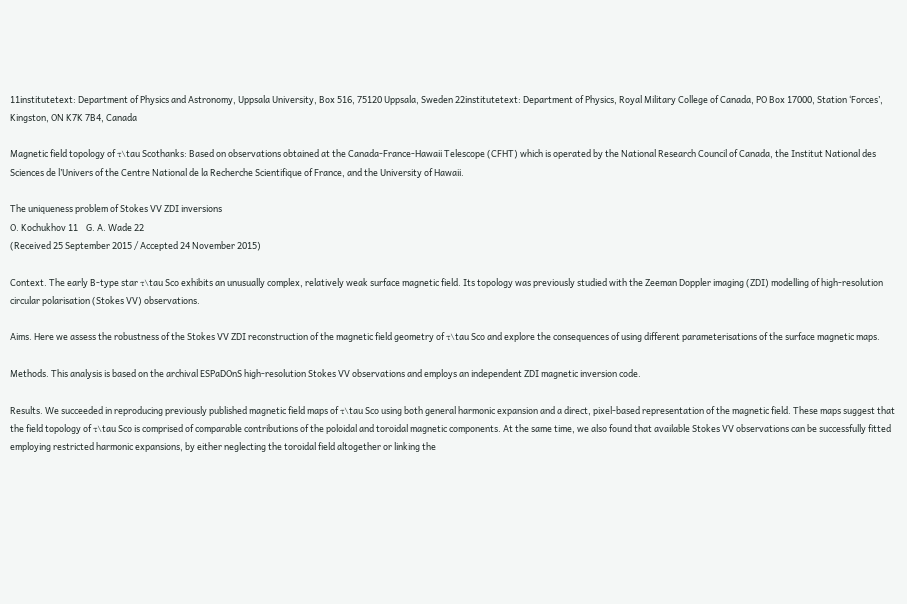11institutetext: Department of Physics and Astronomy, Uppsala University, Box 516, 75120 Uppsala, Sweden 22institutetext: Department of Physics, Royal Military College of Canada, PO Box 17000, Station ‘Forces’, Kingston, ON K7K 7B4, Canada

Magnetic field topology of τ\tau Scothanks: Based on observations obtained at the Canada-France-Hawaii Telescope (CFHT) which is operated by the National Research Council of Canada, the Institut National des Sciences de l’Univers of the Centre National de la Recherche Scientifique of France, and the University of Hawaii.

The uniqueness problem of Stokes VV ZDI inversions
O. Kochukhov 11    G. A. Wade 22
(Received 25 September 2015 / Accepted 24 November 2015)

Context. The early B-type star τ\tau Sco exhibits an unusually complex, relatively weak surface magnetic field. Its topology was previously studied with the Zeeman Doppler imaging (ZDI) modelling of high-resolution circular polarisation (Stokes VV) observations.

Aims. Here we assess the robustness of the Stokes VV ZDI reconstruction of the magnetic field geometry of τ\tau Sco and explore the consequences of using different parameterisations of the surface magnetic maps.

Methods. This analysis is based on the archival ESPaDOnS high-resolution Stokes VV observations and employs an independent ZDI magnetic inversion code.

Results. We succeeded in reproducing previously published magnetic field maps of τ\tau Sco using both general harmonic expansion and a direct, pixel-based representation of the magnetic field. These maps suggest that the field topology of τ\tau Sco is comprised of comparable contributions of the poloidal and toroidal magnetic components. At the same time, we also found that available Stokes VV observations can be successfully fitted employing restricted harmonic expansions, by either neglecting the toroidal field altogether or linking the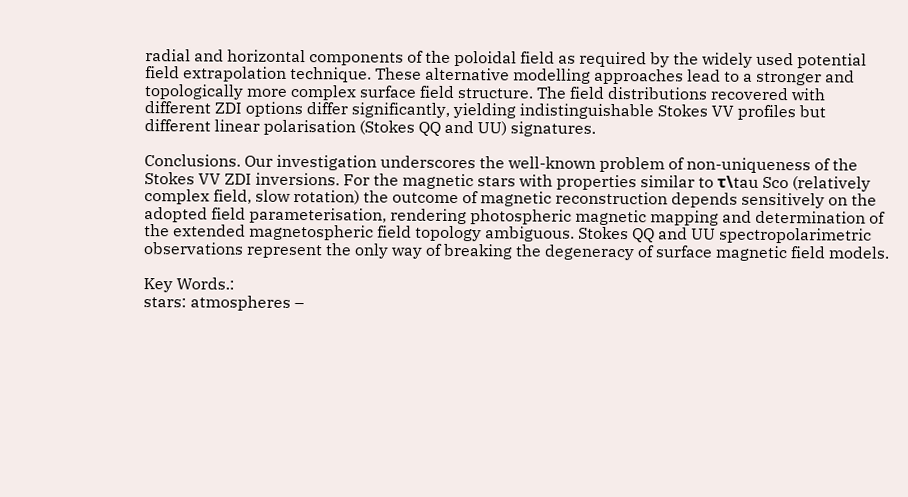radial and horizontal components of the poloidal field as required by the widely used potential field extrapolation technique. These alternative modelling approaches lead to a stronger and topologically more complex surface field structure. The field distributions recovered with different ZDI options differ significantly, yielding indistinguishable Stokes VV profiles but different linear polarisation (Stokes QQ and UU) signatures.

Conclusions. Our investigation underscores the well-known problem of non-uniqueness of the Stokes VV ZDI inversions. For the magnetic stars with properties similar to τ\tau Sco (relatively complex field, slow rotation) the outcome of magnetic reconstruction depends sensitively on the adopted field parameterisation, rendering photospheric magnetic mapping and determination of the extended magnetospheric field topology ambiguous. Stokes QQ and UU spectropolarimetric observations represent the only way of breaking the degeneracy of surface magnetic field models.

Key Words.:
stars: atmospheres –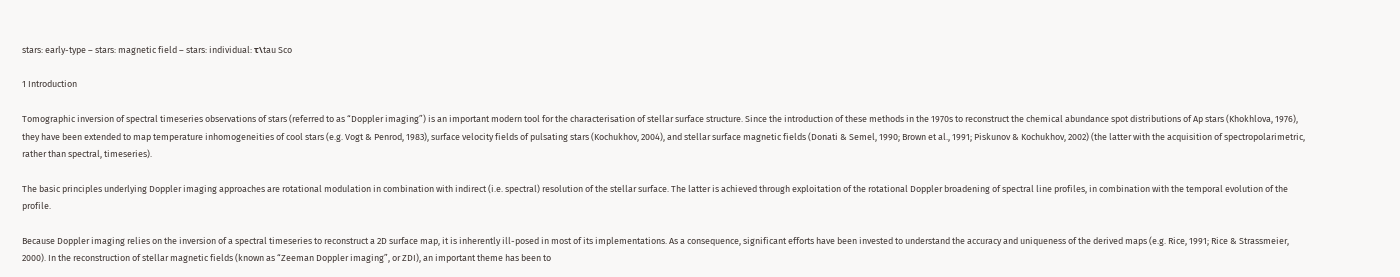stars: early-type – stars: magnetic field – stars: individual: τ\tau Sco

1 Introduction

Tomographic inversion of spectral timeseries observations of stars (referred to as “Doppler imaging”) is an important modern tool for the characterisation of stellar surface structure. Since the introduction of these methods in the 1970s to reconstruct the chemical abundance spot distributions of Ap stars (Khokhlova, 1976), they have been extended to map temperature inhomogeneities of cool stars (e.g. Vogt & Penrod, 1983), surface velocity fields of pulsating stars (Kochukhov, 2004), and stellar surface magnetic fields (Donati & Semel, 1990; Brown et al., 1991; Piskunov & Kochukhov, 2002) (the latter with the acquisition of spectropolarimetric, rather than spectral, timeseries).

The basic principles underlying Doppler imaging approaches are rotational modulation in combination with indirect (i.e. spectral) resolution of the stellar surface. The latter is achieved through exploitation of the rotational Doppler broadening of spectral line profiles, in combination with the temporal evolution of the profile.

Because Doppler imaging relies on the inversion of a spectral timeseries to reconstruct a 2D surface map, it is inherently ill-posed in most of its implementations. As a consequence, significant efforts have been invested to understand the accuracy and uniqueness of the derived maps (e.g. Rice, 1991; Rice & Strassmeier, 2000). In the reconstruction of stellar magnetic fields (known as “Zeeman Doppler imaging”, or ZDI), an important theme has been to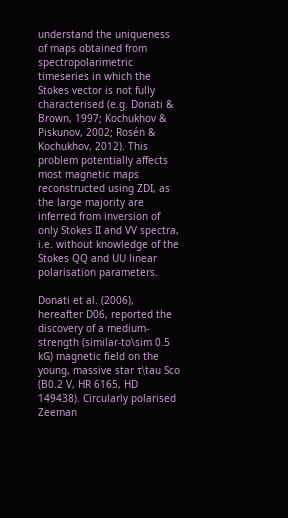understand the uniqueness of maps obtained from spectropolarimetric timeseries in which the Stokes vector is not fully characterised (e.g. Donati & Brown, 1997; Kochukhov & Piskunov, 2002; Rosén & Kochukhov, 2012). This problem potentially affects most magnetic maps reconstructed using ZDI, as the large majority are inferred from inversion of only Stokes II and VV spectra, i.e. without knowledge of the Stokes QQ and UU linear polarisation parameters.

Donati et al. (2006), hereafter D06, reported the discovery of a medium-strength (similar-to\sim 0.5 kG) magnetic field on the young, massive star τ\tau Sco (B0.2 V, HR 6165, HD 149438). Circularly polarised Zeeman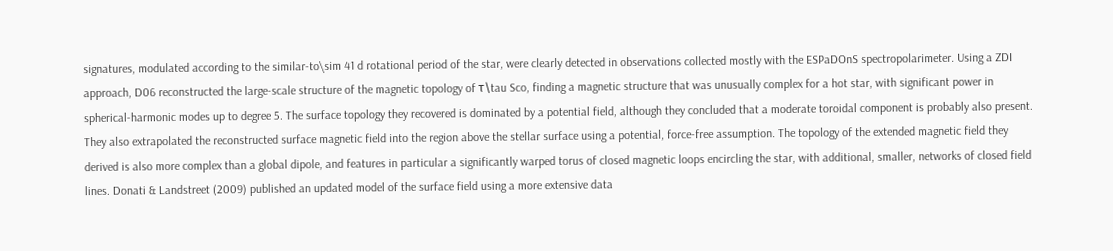signatures, modulated according to the similar-to\sim 41 d rotational period of the star, were clearly detected in observations collected mostly with the ESPaDOnS spectropolarimeter. Using a ZDI approach, D06 reconstructed the large-scale structure of the magnetic topology of τ\tau Sco, finding a magnetic structure that was unusually complex for a hot star, with significant power in spherical-harmonic modes up to degree 5. The surface topology they recovered is dominated by a potential field, although they concluded that a moderate toroidal component is probably also present. They also extrapolated the reconstructed surface magnetic field into the region above the stellar surface using a potential, force-free assumption. The topology of the extended magnetic field they derived is also more complex than a global dipole, and features in particular a significantly warped torus of closed magnetic loops encircling the star, with additional, smaller, networks of closed field lines. Donati & Landstreet (2009) published an updated model of the surface field using a more extensive data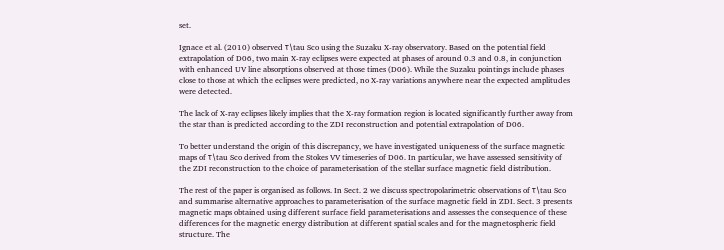set.

Ignace et al. (2010) observed τ\tau Sco using the Suzaku X-ray observatory. Based on the potential field extrapolation of D06, two main X-ray eclipses were expected at phases of around 0.3 and 0.8, in conjunction with enhanced UV line absorptions observed at those times (D06). While the Suzaku pointings include phases close to those at which the eclipses were predicted, no X-ray variations anywhere near the expected amplitudes were detected.

The lack of X-ray eclipses likely implies that the X-ray formation region is located significantly further away from the star than is predicted according to the ZDI reconstruction and potential extrapolation of D06.

To better understand the origin of this discrepancy, we have investigated uniqueness of the surface magnetic maps of τ\tau Sco derived from the Stokes VV timeseries of D06. In particular, we have assessed sensitivity of the ZDI reconstruction to the choice of parameterisation of the stellar surface magnetic field distribution.

The rest of the paper is organised as follows. In Sect. 2 we discuss spectropolarimetric observations of τ\tau Sco and summarise alternative approaches to parameterisation of the surface magnetic field in ZDI. Sect. 3 presents magnetic maps obtained using different surface field parameterisations and assesses the consequence of these differences for the magnetic energy distribution at different spatial scales and for the magnetospheric field structure. The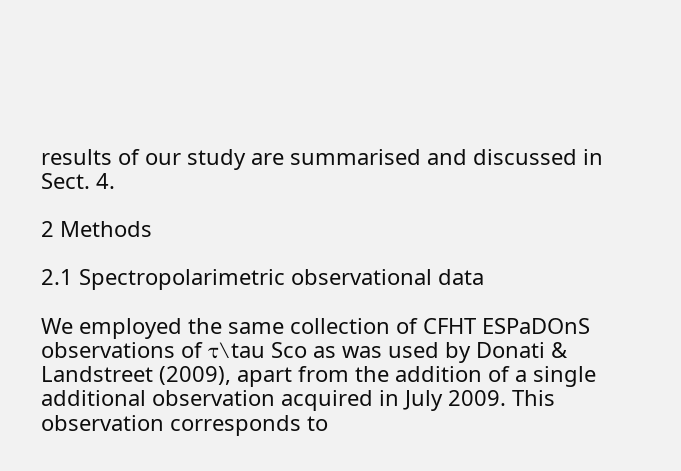results of our study are summarised and discussed in Sect. 4.

2 Methods

2.1 Spectropolarimetric observational data

We employed the same collection of CFHT ESPaDOnS observations of τ\tau Sco as was used by Donati & Landstreet (2009), apart from the addition of a single additional observation acquired in July 2009. This observation corresponds to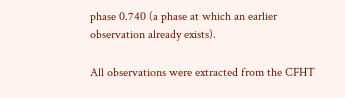phase 0.740 (a phase at which an earlier observation already exists).

All observations were extracted from the CFHT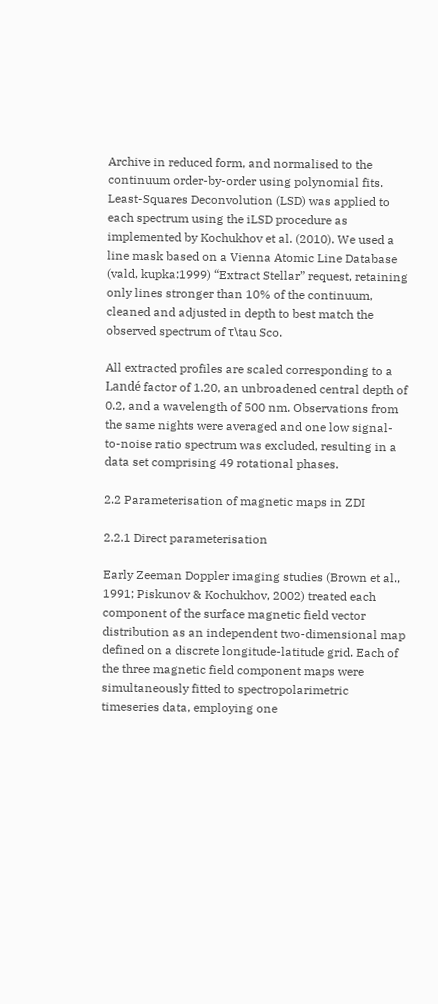Archive in reduced form, and normalised to the continuum order-by-order using polynomial fits. Least-Squares Deconvolution (LSD) was applied to each spectrum using the iLSD procedure as implemented by Kochukhov et al. (2010). We used a line mask based on a Vienna Atomic Line Database (vald, kupka:1999) “Extract Stellar” request, retaining only lines stronger than 10% of the continuum, cleaned and adjusted in depth to best match the observed spectrum of τ\tau Sco.

All extracted profiles are scaled corresponding to a Landé factor of 1.20, an unbroadened central depth of 0.2, and a wavelength of 500 nm. Observations from the same nights were averaged and one low signal-to-noise ratio spectrum was excluded, resulting in a data set comprising 49 rotational phases.

2.2 Parameterisation of magnetic maps in ZDI

2.2.1 Direct parameterisation

Early Zeeman Doppler imaging studies (Brown et al., 1991; Piskunov & Kochukhov, 2002) treated each component of the surface magnetic field vector distribution as an independent two-dimensional map defined on a discrete longitude-latitude grid. Each of the three magnetic field component maps were simultaneously fitted to spectropolarimetric timeseries data, employing one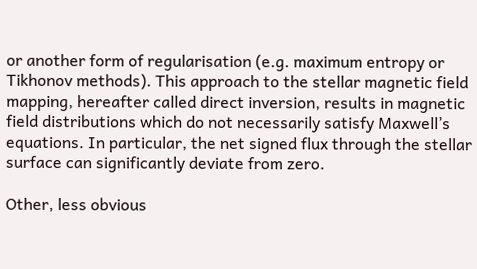or another form of regularisation (e.g. maximum entropy or Tikhonov methods). This approach to the stellar magnetic field mapping, hereafter called direct inversion, results in magnetic field distributions which do not necessarily satisfy Maxwell’s equations. In particular, the net signed flux through the stellar surface can significantly deviate from zero.

Other, less obvious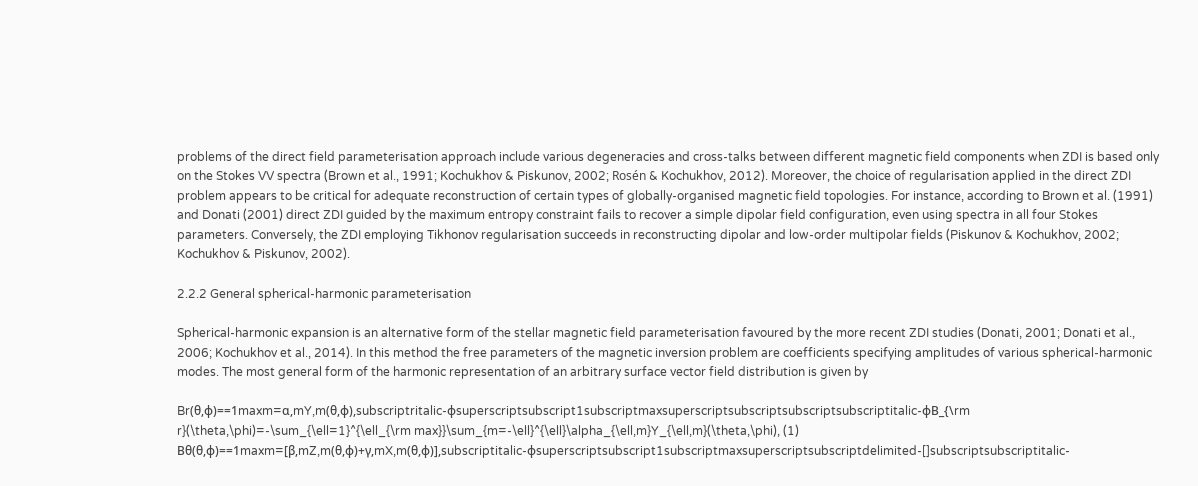problems of the direct field parameterisation approach include various degeneracies and cross-talks between different magnetic field components when ZDI is based only on the Stokes VV spectra (Brown et al., 1991; Kochukhov & Piskunov, 2002; Rosén & Kochukhov, 2012). Moreover, the choice of regularisation applied in the direct ZDI problem appears to be critical for adequate reconstruction of certain types of globally-organised magnetic field topologies. For instance, according to Brown et al. (1991) and Donati (2001) direct ZDI guided by the maximum entropy constraint fails to recover a simple dipolar field configuration, even using spectra in all four Stokes parameters. Conversely, the ZDI employing Tikhonov regularisation succeeds in reconstructing dipolar and low-order multipolar fields (Piskunov & Kochukhov, 2002; Kochukhov & Piskunov, 2002).

2.2.2 General spherical-harmonic parameterisation

Spherical-harmonic expansion is an alternative form of the stellar magnetic field parameterisation favoured by the more recent ZDI studies (Donati, 2001; Donati et al., 2006; Kochukhov et al., 2014). In this method the free parameters of the magnetic inversion problem are coefficients specifying amplitudes of various spherical-harmonic modes. The most general form of the harmonic representation of an arbitrary surface vector field distribution is given by

Br(θ,ϕ)==1maxm=α,mY,m(θ,ϕ),subscriptritalic-ϕsuperscriptsubscript1subscriptmaxsuperscriptsubscriptsubscriptsubscriptitalic-ϕB_{\rm r}(\theta,\phi)=-\sum_{\ell=1}^{\ell_{\rm max}}\sum_{m=-\ell}^{\ell}\alpha_{\ell,m}Y_{\ell,m}(\theta,\phi), (1)
Bθ(θ,ϕ)==1maxm=[β,mZ,m(θ,ϕ)+γ,mX,m(θ,ϕ)],subscriptitalic-ϕsuperscriptsubscript1subscriptmaxsuperscriptsubscriptdelimited-[]subscriptsubscriptitalic-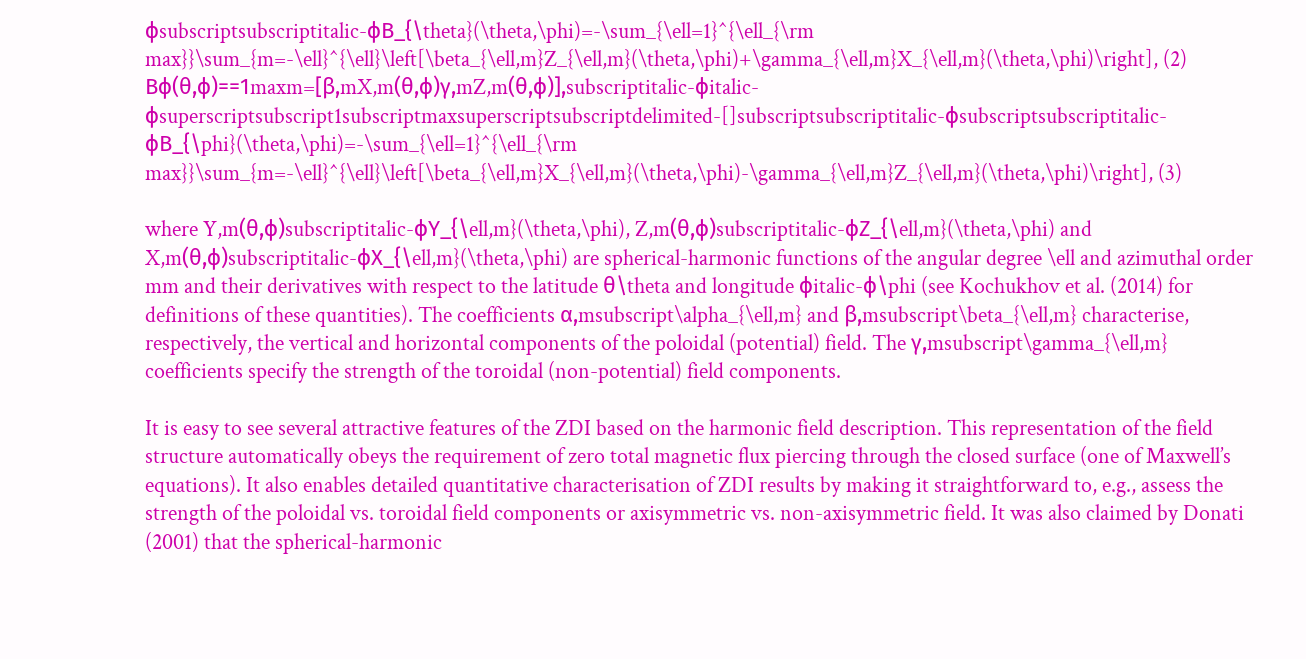ϕsubscriptsubscriptitalic-ϕB_{\theta}(\theta,\phi)=-\sum_{\ell=1}^{\ell_{\rm max}}\sum_{m=-\ell}^{\ell}\left[\beta_{\ell,m}Z_{\ell,m}(\theta,\phi)+\gamma_{\ell,m}X_{\ell,m}(\theta,\phi)\right], (2)
Bϕ(θ,ϕ)==1maxm=[β,mX,m(θ,ϕ)γ,mZ,m(θ,ϕ)],subscriptitalic-ϕitalic-ϕsuperscriptsubscript1subscriptmaxsuperscriptsubscriptdelimited-[]subscriptsubscriptitalic-ϕsubscriptsubscriptitalic-ϕB_{\phi}(\theta,\phi)=-\sum_{\ell=1}^{\ell_{\rm max}}\sum_{m=-\ell}^{\ell}\left[\beta_{\ell,m}X_{\ell,m}(\theta,\phi)-\gamma_{\ell,m}Z_{\ell,m}(\theta,\phi)\right], (3)

where Y,m(θ,ϕ)subscriptitalic-ϕY_{\ell,m}(\theta,\phi), Z,m(θ,ϕ)subscriptitalic-ϕZ_{\ell,m}(\theta,\phi) and X,m(θ,ϕ)subscriptitalic-ϕX_{\ell,m}(\theta,\phi) are spherical-harmonic functions of the angular degree \ell and azimuthal order mm and their derivatives with respect to the latitude θ\theta and longitude ϕitalic-ϕ\phi (see Kochukhov et al. (2014) for definitions of these quantities). The coefficients α,msubscript\alpha_{\ell,m} and β,msubscript\beta_{\ell,m} characterise, respectively, the vertical and horizontal components of the poloidal (potential) field. The γ,msubscript\gamma_{\ell,m} coefficients specify the strength of the toroidal (non-potential) field components.

It is easy to see several attractive features of the ZDI based on the harmonic field description. This representation of the field structure automatically obeys the requirement of zero total magnetic flux piercing through the closed surface (one of Maxwell’s equations). It also enables detailed quantitative characterisation of ZDI results by making it straightforward to, e.g., assess the strength of the poloidal vs. toroidal field components or axisymmetric vs. non-axisymmetric field. It was also claimed by Donati (2001) that the spherical-harmonic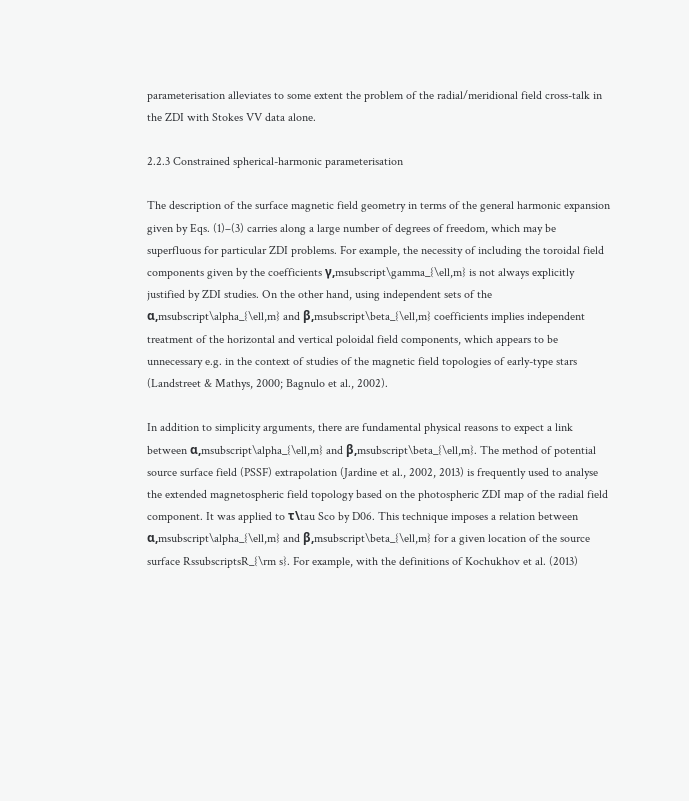parameterisation alleviates to some extent the problem of the radial/meridional field cross-talk in the ZDI with Stokes VV data alone.

2.2.3 Constrained spherical-harmonic parameterisation

The description of the surface magnetic field geometry in terms of the general harmonic expansion given by Eqs. (1)–(3) carries along a large number of degrees of freedom, which may be superfluous for particular ZDI problems. For example, the necessity of including the toroidal field components given by the coefficients γ,msubscript\gamma_{\ell,m} is not always explicitly justified by ZDI studies. On the other hand, using independent sets of the α,msubscript\alpha_{\ell,m} and β,msubscript\beta_{\ell,m} coefficients implies independent treatment of the horizontal and vertical poloidal field components, which appears to be unnecessary e.g. in the context of studies of the magnetic field topologies of early-type stars (Landstreet & Mathys, 2000; Bagnulo et al., 2002).

In addition to simplicity arguments, there are fundamental physical reasons to expect a link between α,msubscript\alpha_{\ell,m} and β,msubscript\beta_{\ell,m}. The method of potential source surface field (PSSF) extrapolation (Jardine et al., 2002, 2013) is frequently used to analyse the extended magnetospheric field topology based on the photospheric ZDI map of the radial field component. It was applied to τ\tau Sco by D06. This technique imposes a relation between α,msubscript\alpha_{\ell,m} and β,msubscript\beta_{\ell,m} for a given location of the source surface RssubscriptsR_{\rm s}. For example, with the definitions of Kochukhov et al. (2013)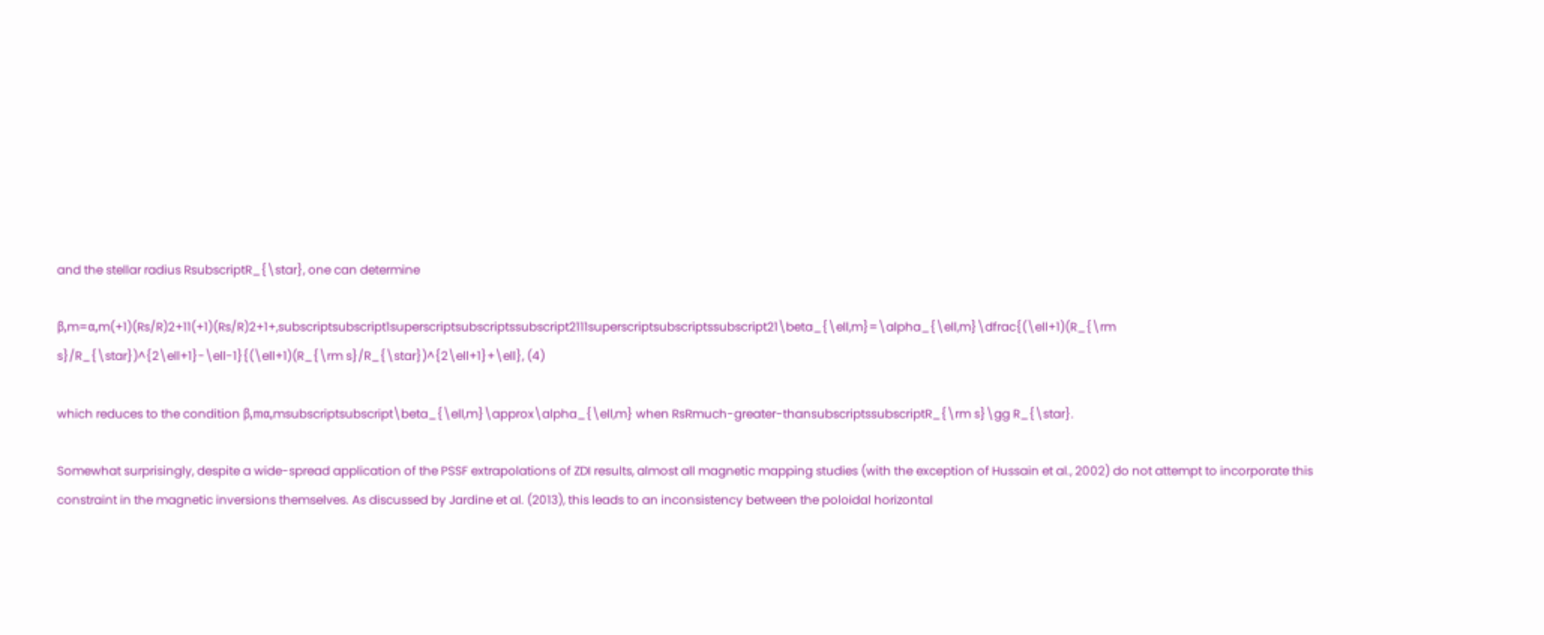and the stellar radius RsubscriptR_{\star}, one can determine

β,m=α,m(+1)(Rs/R)2+11(+1)(Rs/R)2+1+,subscriptsubscript1superscriptsubscriptssubscript2111superscriptsubscriptssubscript21\beta_{\ell,m}=\alpha_{\ell,m}\dfrac{(\ell+1)(R_{\rm s}/R_{\star})^{2\ell+1}-\ell-1}{(\ell+1)(R_{\rm s}/R_{\star})^{2\ell+1}+\ell}, (4)

which reduces to the condition β,mα,msubscriptsubscript\beta_{\ell,m}\approx\alpha_{\ell,m} when RsRmuch-greater-thansubscriptssubscriptR_{\rm s}\gg R_{\star}.

Somewhat surprisingly, despite a wide-spread application of the PSSF extrapolations of ZDI results, almost all magnetic mapping studies (with the exception of Hussain et al., 2002) do not attempt to incorporate this constraint in the magnetic inversions themselves. As discussed by Jardine et al. (2013), this leads to an inconsistency between the poloidal horizontal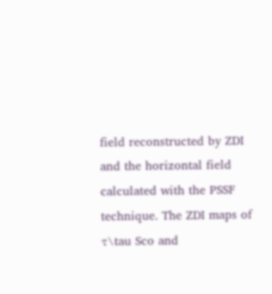field reconstructed by ZDI and the horizontal field calculated with the PSSF technique. The ZDI maps of τ\tau Sco and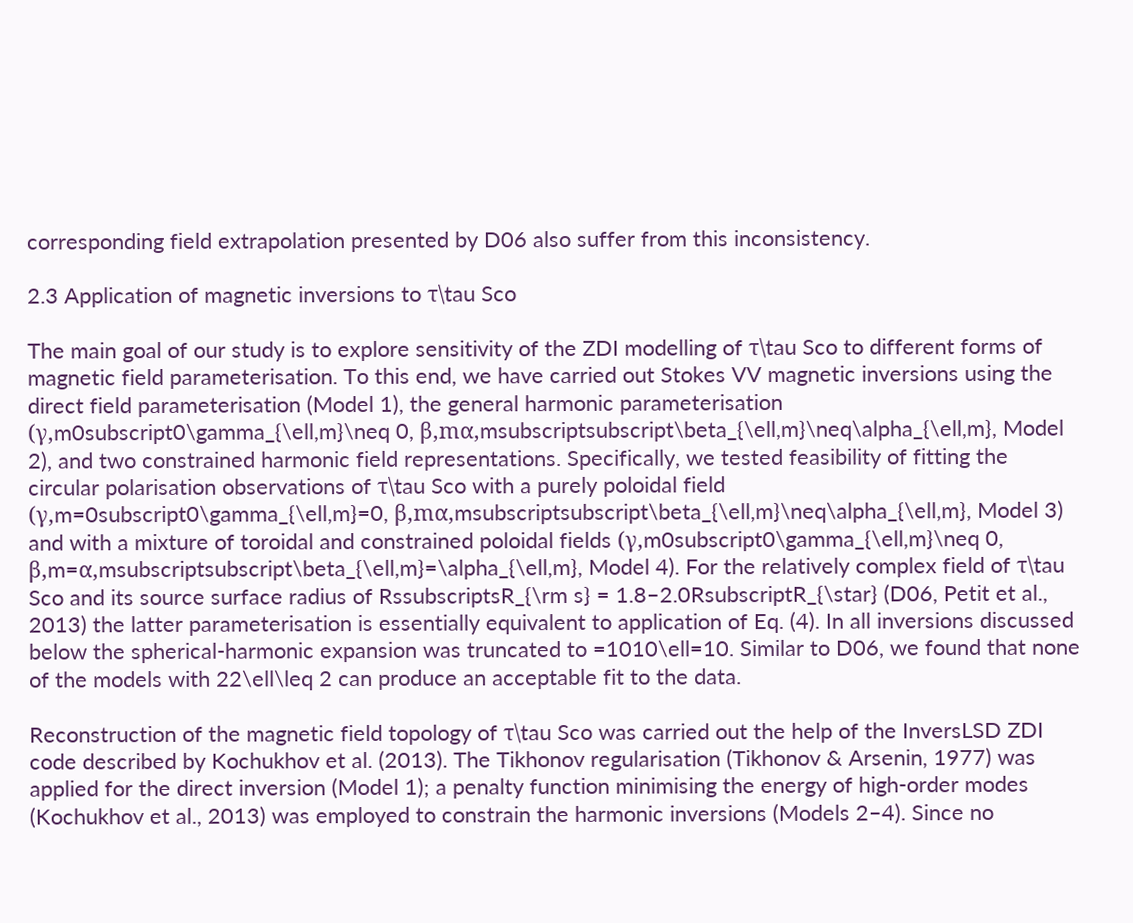corresponding field extrapolation presented by D06 also suffer from this inconsistency.

2.3 Application of magnetic inversions to τ\tau Sco

The main goal of our study is to explore sensitivity of the ZDI modelling of τ\tau Sco to different forms of magnetic field parameterisation. To this end, we have carried out Stokes VV magnetic inversions using the direct field parameterisation (Model 1), the general harmonic parameterisation (γ,m0subscript0\gamma_{\ell,m}\neq 0, β,mα,msubscriptsubscript\beta_{\ell,m}\neq\alpha_{\ell,m}, Model 2), and two constrained harmonic field representations. Specifically, we tested feasibility of fitting the circular polarisation observations of τ\tau Sco with a purely poloidal field (γ,m=0subscript0\gamma_{\ell,m}=0, β,mα,msubscriptsubscript\beta_{\ell,m}\neq\alpha_{\ell,m}, Model 3) and with a mixture of toroidal and constrained poloidal fields (γ,m0subscript0\gamma_{\ell,m}\neq 0, β,m=α,msubscriptsubscript\beta_{\ell,m}=\alpha_{\ell,m}, Model 4). For the relatively complex field of τ\tau Sco and its source surface radius of RssubscriptsR_{\rm s} = 1.8–2.0RsubscriptR_{\star} (D06, Petit et al., 2013) the latter parameterisation is essentially equivalent to application of Eq. (4). In all inversions discussed below the spherical-harmonic expansion was truncated to =1010\ell=10. Similar to D06, we found that none of the models with 22\ell\leq 2 can produce an acceptable fit to the data.

Reconstruction of the magnetic field topology of τ\tau Sco was carried out the help of the InversLSD ZDI code described by Kochukhov et al. (2013). The Tikhonov regularisation (Tikhonov & Arsenin, 1977) was applied for the direct inversion (Model 1); a penalty function minimising the energy of high-order modes (Kochukhov et al., 2013) was employed to constrain the harmonic inversions (Models 2–4). Since no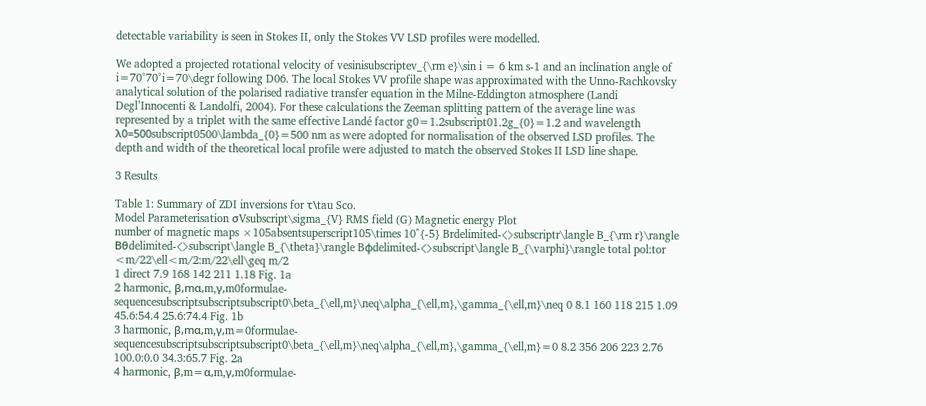detectable variability is seen in Stokes II, only the Stokes VV LSD profiles were modelled.

We adopted a projected rotational velocity of vesinisubscriptev_{\rm e}\sin i = 6 km s-1 and an inclination angle of i=70°70°i=70\degr following D06. The local Stokes VV profile shape was approximated with the Unno-Rachkovsky analytical solution of the polarised radiative transfer equation in the Milne-Eddington atmosphere (Landi Degl’Innocenti & Landolfi, 2004). For these calculations the Zeeman splitting pattern of the average line was represented by a triplet with the same effective Landé factor g0=1.2subscript01.2g_{0}=1.2 and wavelength λ0=500subscript0500\lambda_{0}=500 nm as were adopted for normalisation of the observed LSD profiles. The depth and width of the theoretical local profile were adjusted to match the observed Stokes II LSD line shape.

3 Results

Table 1: Summary of ZDI inversions for τ\tau Sco.
Model Parameterisation σVsubscript\sigma_{V} RMS field (G) Magnetic energy Plot
number of magnetic maps ×105absentsuperscript105\times 10^{-5} Brdelimited-⟨⟩subscriptr\langle B_{\rm r}\rangle Bθdelimited-⟨⟩subscript\langle B_{\theta}\rangle Bφdelimited-⟨⟩subscript\langle B_{\varphi}\rangle total pol:tor <m/22\ell<m/2:m/22\ell\geq m/2
1 direct 7.9 168 142 211 1.18 Fig. 1a
2 harmonic, β,mα,m,γ,m0formulae-sequencesubscriptsubscriptsubscript0\beta_{\ell,m}\neq\alpha_{\ell,m},\gamma_{\ell,m}\neq 0 8.1 160 118 215 1.09 45.6:54.4 25.6:74.4 Fig. 1b
3 harmonic, β,mα,m,γ,m=0formulae-sequencesubscriptsubscriptsubscript0\beta_{\ell,m}\neq\alpha_{\ell,m},\gamma_{\ell,m}=0 8.2 356 206 223 2.76 100.0:0.0 34.3:65.7 Fig. 2a
4 harmonic, β,m=α,m,γ,m0formulae-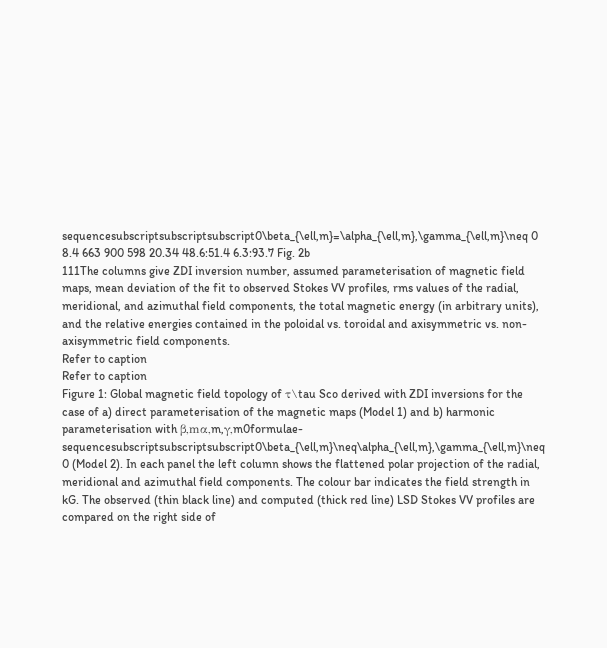sequencesubscriptsubscriptsubscript0\beta_{\ell,m}=\alpha_{\ell,m},\gamma_{\ell,m}\neq 0 8.4 663 900 598 20.34 48.6:51.4 6.3:93.7 Fig. 2b
111The columns give ZDI inversion number, assumed parameterisation of magnetic field maps, mean deviation of the fit to observed Stokes VV profiles, rms values of the radial, meridional, and azimuthal field components, the total magnetic energy (in arbitrary units), and the relative energies contained in the poloidal vs. toroidal and axisymmetric vs. non-axisymmetric field components.
Refer to caption
Refer to caption
Figure 1: Global magnetic field topology of τ\tau Sco derived with ZDI inversions for the case of a) direct parameterisation of the magnetic maps (Model 1) and b) harmonic parameterisation with β,mα,m,γ,m0formulae-sequencesubscriptsubscriptsubscript0\beta_{\ell,m}\neq\alpha_{\ell,m},\gamma_{\ell,m}\neq 0 (Model 2). In each panel the left column shows the flattened polar projection of the radial, meridional and azimuthal field components. The colour bar indicates the field strength in kG. The observed (thin black line) and computed (thick red line) LSD Stokes VV profiles are compared on the right side of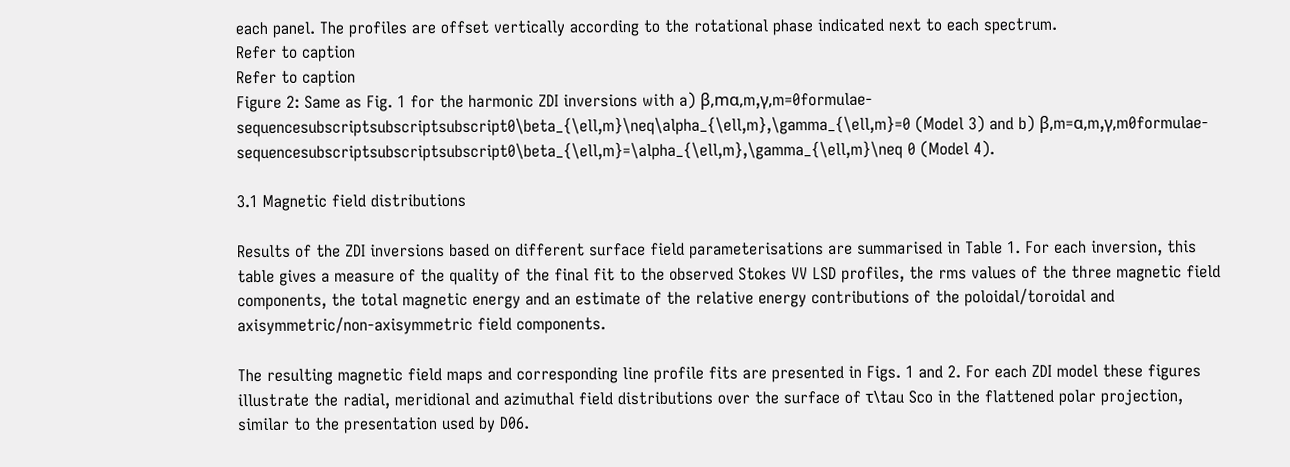each panel. The profiles are offset vertically according to the rotational phase indicated next to each spectrum.
Refer to caption
Refer to caption
Figure 2: Same as Fig. 1 for the harmonic ZDI inversions with a) β,mα,m,γ,m=0formulae-sequencesubscriptsubscriptsubscript0\beta_{\ell,m}\neq\alpha_{\ell,m},\gamma_{\ell,m}=0 (Model 3) and b) β,m=α,m,γ,m0formulae-sequencesubscriptsubscriptsubscript0\beta_{\ell,m}=\alpha_{\ell,m},\gamma_{\ell,m}\neq 0 (Model 4).

3.1 Magnetic field distributions

Results of the ZDI inversions based on different surface field parameterisations are summarised in Table 1. For each inversion, this table gives a measure of the quality of the final fit to the observed Stokes VV LSD profiles, the rms values of the three magnetic field components, the total magnetic energy and an estimate of the relative energy contributions of the poloidal/toroidal and axisymmetric/non-axisymmetric field components.

The resulting magnetic field maps and corresponding line profile fits are presented in Figs. 1 and 2. For each ZDI model these figures illustrate the radial, meridional and azimuthal field distributions over the surface of τ\tau Sco in the flattened polar projection, similar to the presentation used by D06.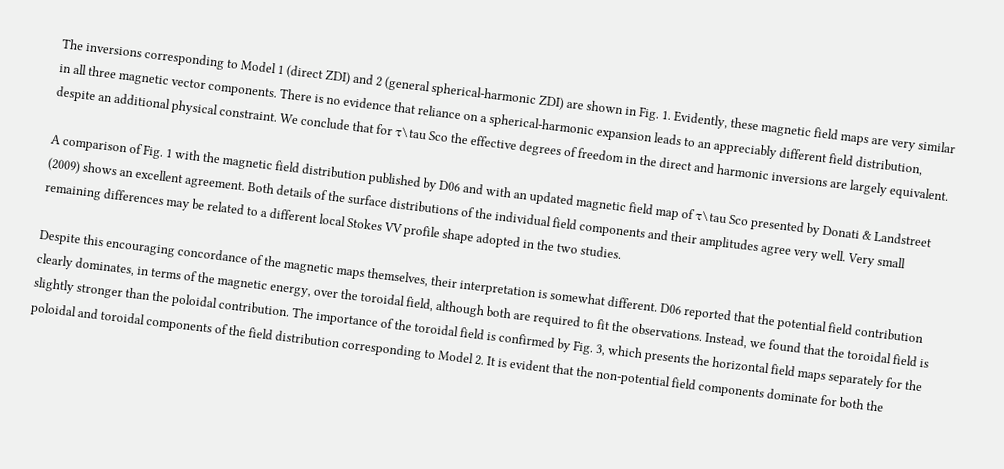The inversions corresponding to Model 1 (direct ZDI) and 2 (general spherical-harmonic ZDI) are shown in Fig. 1. Evidently, these magnetic field maps are very similar in all three magnetic vector components. There is no evidence that reliance on a spherical-harmonic expansion leads to an appreciably different field distribution, despite an additional physical constraint. We conclude that for τ\tau Sco the effective degrees of freedom in the direct and harmonic inversions are largely equivalent.

A comparison of Fig. 1 with the magnetic field distribution published by D06 and with an updated magnetic field map of τ\tau Sco presented by Donati & Landstreet (2009) shows an excellent agreement. Both details of the surface distributions of the individual field components and their amplitudes agree very well. Very small remaining differences may be related to a different local Stokes VV profile shape adopted in the two studies.

Despite this encouraging concordance of the magnetic maps themselves, their interpretation is somewhat different. D06 reported that the potential field contribution clearly dominates, in terms of the magnetic energy, over the toroidal field, although both are required to fit the observations. Instead, we found that the toroidal field is slightly stronger than the poloidal contribution. The importance of the toroidal field is confirmed by Fig. 3, which presents the horizontal field maps separately for the poloidal and toroidal components of the field distribution corresponding to Model 2. It is evident that the non-potential field components dominate for both the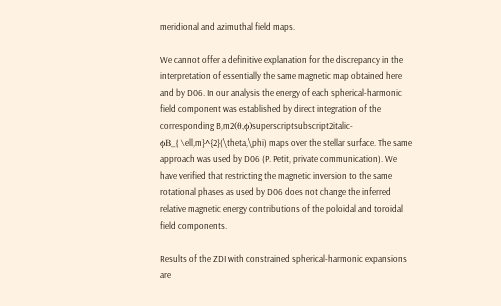meridional and azimuthal field maps.

We cannot offer a definitive explanation for the discrepancy in the interpretation of essentially the same magnetic map obtained here and by D06. In our analysis the energy of each spherical-harmonic field component was established by direct integration of the corresponding B,m2(θ,ϕ)superscriptsubscript2italic-ϕB_{\ell,m}^{2}(\theta,\phi) maps over the stellar surface. The same approach was used by D06 (P. Petit, private communication). We have verified that restricting the magnetic inversion to the same rotational phases as used by D06 does not change the inferred relative magnetic energy contributions of the poloidal and toroidal field components.

Results of the ZDI with constrained spherical-harmonic expansions are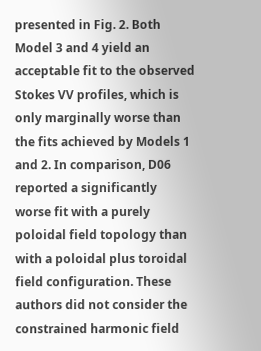presented in Fig. 2. Both Model 3 and 4 yield an acceptable fit to the observed Stokes VV profiles, which is only marginally worse than the fits achieved by Models 1 and 2. In comparison, D06 reported a significantly worse fit with a purely poloidal field topology than with a poloidal plus toroidal field configuration. These authors did not consider the constrained harmonic field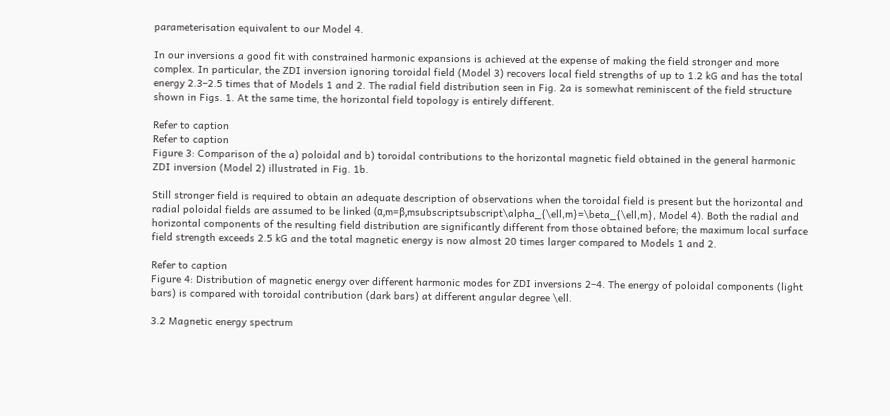parameterisation equivalent to our Model 4.

In our inversions a good fit with constrained harmonic expansions is achieved at the expense of making the field stronger and more complex. In particular, the ZDI inversion ignoring toroidal field (Model 3) recovers local field strengths of up to 1.2 kG and has the total energy 2.3–2.5 times that of Models 1 and 2. The radial field distribution seen in Fig. 2a is somewhat reminiscent of the field structure shown in Figs. 1. At the same time, the horizontal field topology is entirely different.

Refer to caption
Refer to caption
Figure 3: Comparison of the a) poloidal and b) toroidal contributions to the horizontal magnetic field obtained in the general harmonic ZDI inversion (Model 2) illustrated in Fig. 1b.

Still stronger field is required to obtain an adequate description of observations when the toroidal field is present but the horizontal and radial poloidal fields are assumed to be linked (α,m=β,msubscriptsubscript\alpha_{\ell,m}=\beta_{\ell,m}, Model 4). Both the radial and horizontal components of the resulting field distribution are significantly different from those obtained before; the maximum local surface field strength exceeds 2.5 kG and the total magnetic energy is now almost 20 times larger compared to Models 1 and 2.

Refer to caption
Figure 4: Distribution of magnetic energy over different harmonic modes for ZDI inversions 2–4. The energy of poloidal components (light bars) is compared with toroidal contribution (dark bars) at different angular degree \ell.

3.2 Magnetic energy spectrum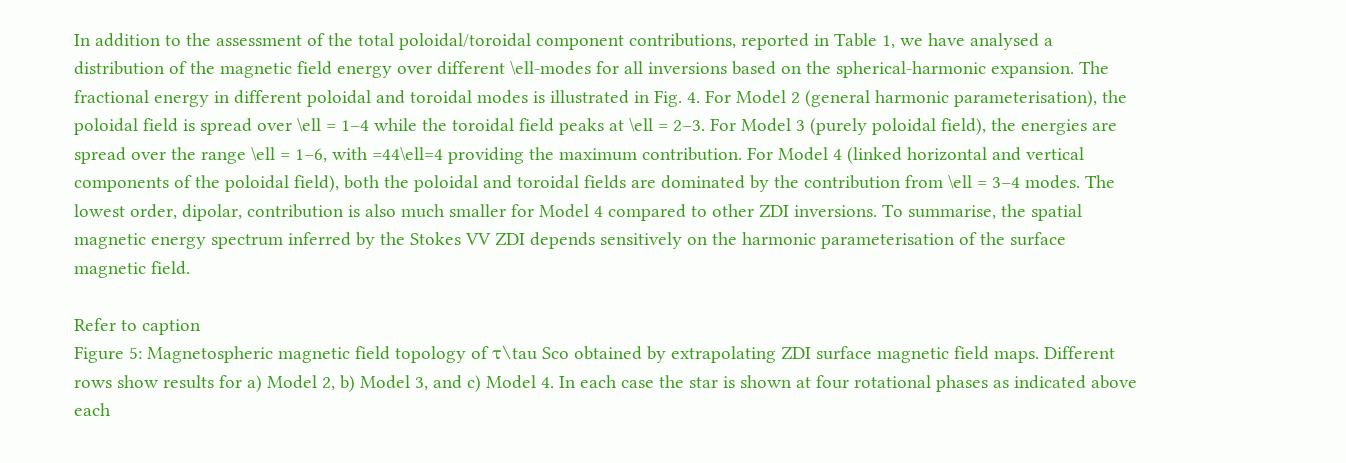In addition to the assessment of the total poloidal/toroidal component contributions, reported in Table 1, we have analysed a distribution of the magnetic field energy over different \ell-modes for all inversions based on the spherical-harmonic expansion. The fractional energy in different poloidal and toroidal modes is illustrated in Fig. 4. For Model 2 (general harmonic parameterisation), the poloidal field is spread over \ell = 1–4 while the toroidal field peaks at \ell = 2–3. For Model 3 (purely poloidal field), the energies are spread over the range \ell = 1–6, with =44\ell=4 providing the maximum contribution. For Model 4 (linked horizontal and vertical components of the poloidal field), both the poloidal and toroidal fields are dominated by the contribution from \ell = 3–4 modes. The lowest order, dipolar, contribution is also much smaller for Model 4 compared to other ZDI inversions. To summarise, the spatial magnetic energy spectrum inferred by the Stokes VV ZDI depends sensitively on the harmonic parameterisation of the surface magnetic field.

Refer to caption
Figure 5: Magnetospheric magnetic field topology of τ\tau Sco obtained by extrapolating ZDI surface magnetic field maps. Different rows show results for a) Model 2, b) Model 3, and c) Model 4. In each case the star is shown at four rotational phases as indicated above each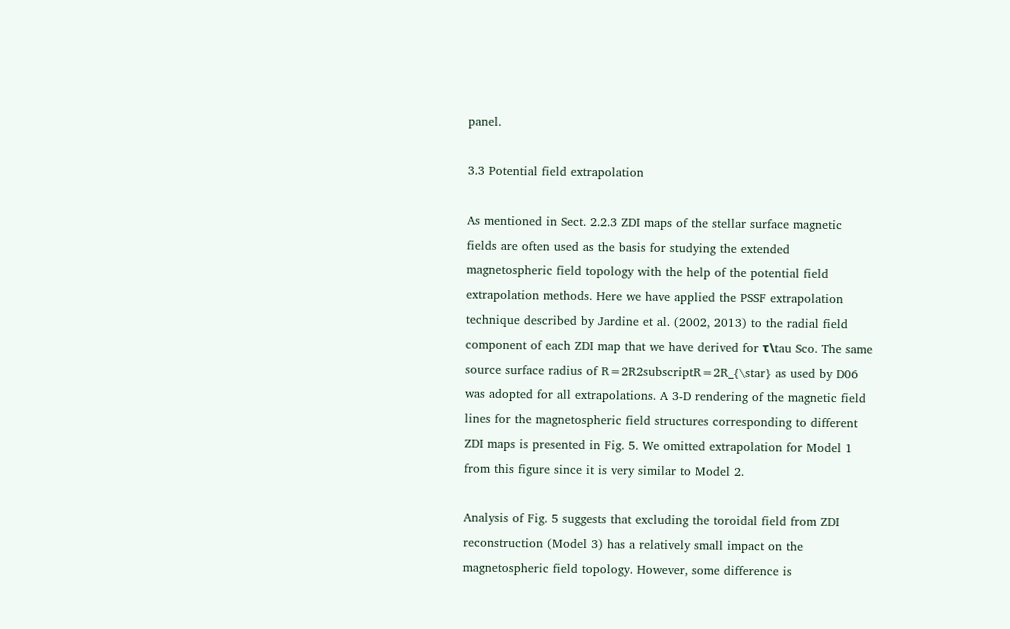panel.

3.3 Potential field extrapolation

As mentioned in Sect. 2.2.3 ZDI maps of the stellar surface magnetic fields are often used as the basis for studying the extended magnetospheric field topology with the help of the potential field extrapolation methods. Here we have applied the PSSF extrapolation technique described by Jardine et al. (2002, 2013) to the radial field component of each ZDI map that we have derived for τ\tau Sco. The same source surface radius of R=2R2subscriptR=2R_{\star} as used by D06 was adopted for all extrapolations. A 3-D rendering of the magnetic field lines for the magnetospheric field structures corresponding to different ZDI maps is presented in Fig. 5. We omitted extrapolation for Model 1 from this figure since it is very similar to Model 2.

Analysis of Fig. 5 suggests that excluding the toroidal field from ZDI reconstruction (Model 3) has a relatively small impact on the magnetospheric field topology. However, some difference is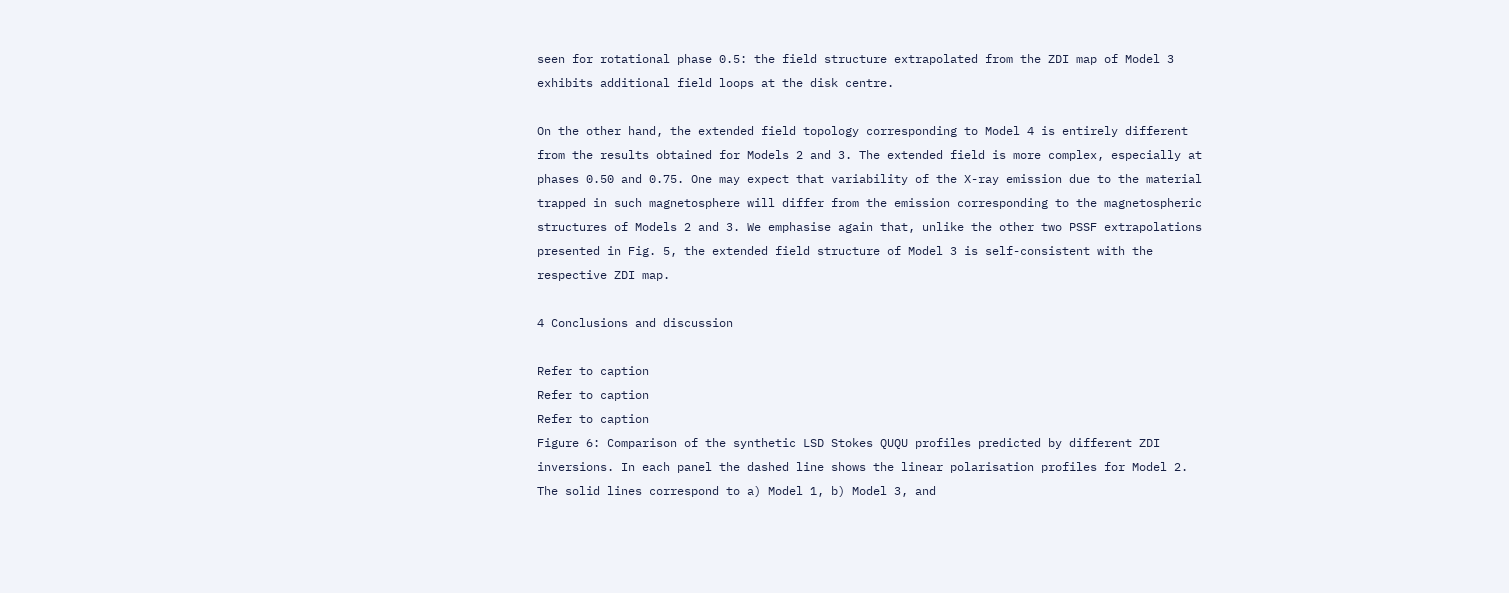seen for rotational phase 0.5: the field structure extrapolated from the ZDI map of Model 3 exhibits additional field loops at the disk centre.

On the other hand, the extended field topology corresponding to Model 4 is entirely different from the results obtained for Models 2 and 3. The extended field is more complex, especially at phases 0.50 and 0.75. One may expect that variability of the X-ray emission due to the material trapped in such magnetosphere will differ from the emission corresponding to the magnetospheric structures of Models 2 and 3. We emphasise again that, unlike the other two PSSF extrapolations presented in Fig. 5, the extended field structure of Model 3 is self-consistent with the respective ZDI map.

4 Conclusions and discussion

Refer to caption
Refer to caption
Refer to caption
Figure 6: Comparison of the synthetic LSD Stokes QUQU profiles predicted by different ZDI inversions. In each panel the dashed line shows the linear polarisation profiles for Model 2. The solid lines correspond to a) Model 1, b) Model 3, and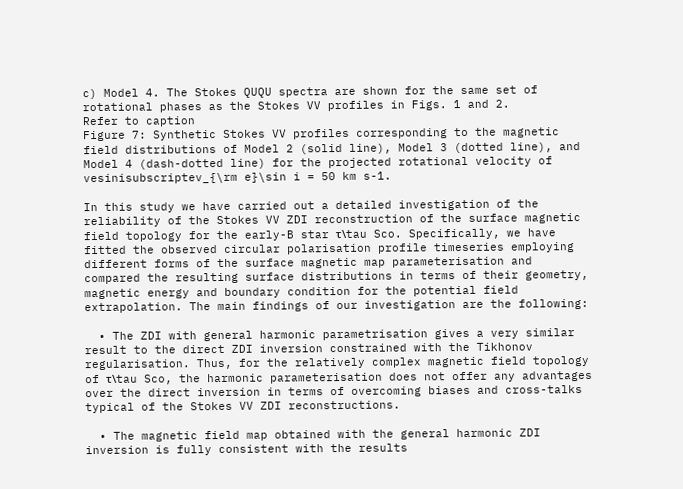c) Model 4. The Stokes QUQU spectra are shown for the same set of rotational phases as the Stokes VV profiles in Figs. 1 and 2.
Refer to caption
Figure 7: Synthetic Stokes VV profiles corresponding to the magnetic field distributions of Model 2 (solid line), Model 3 (dotted line), and Model 4 (dash-dotted line) for the projected rotational velocity of vesinisubscriptev_{\rm e}\sin i = 50 km s-1.

In this study we have carried out a detailed investigation of the reliability of the Stokes VV ZDI reconstruction of the surface magnetic field topology for the early-B star τ\tau Sco. Specifically, we have fitted the observed circular polarisation profile timeseries employing different forms of the surface magnetic map parameterisation and compared the resulting surface distributions in terms of their geometry, magnetic energy and boundary condition for the potential field extrapolation. The main findings of our investigation are the following:

  • The ZDI with general harmonic parametrisation gives a very similar result to the direct ZDI inversion constrained with the Tikhonov regularisation. Thus, for the relatively complex magnetic field topology of τ\tau Sco, the harmonic parameterisation does not offer any advantages over the direct inversion in terms of overcoming biases and cross-talks typical of the Stokes VV ZDI reconstructions.

  • The magnetic field map obtained with the general harmonic ZDI inversion is fully consistent with the results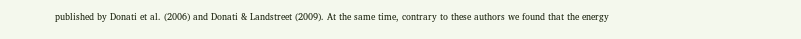published by Donati et al. (2006) and Donati & Landstreet (2009). At the same time, contrary to these authors we found that the energy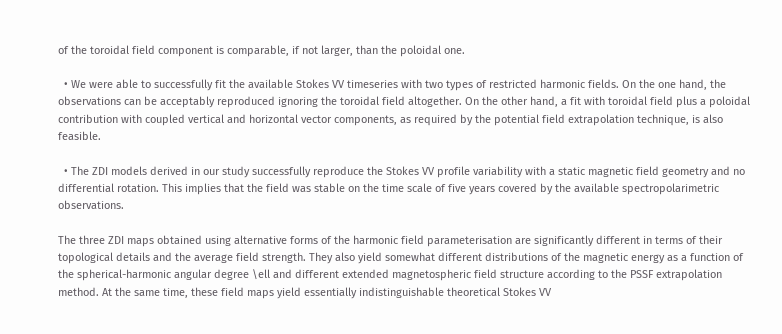of the toroidal field component is comparable, if not larger, than the poloidal one.

  • We were able to successfully fit the available Stokes VV timeseries with two types of restricted harmonic fields. On the one hand, the observations can be acceptably reproduced ignoring the toroidal field altogether. On the other hand, a fit with toroidal field plus a poloidal contribution with coupled vertical and horizontal vector components, as required by the potential field extrapolation technique, is also feasible.

  • The ZDI models derived in our study successfully reproduce the Stokes VV profile variability with a static magnetic field geometry and no differential rotation. This implies that the field was stable on the time scale of five years covered by the available spectropolarimetric observations.

The three ZDI maps obtained using alternative forms of the harmonic field parameterisation are significantly different in terms of their topological details and the average field strength. They also yield somewhat different distributions of the magnetic energy as a function of the spherical-harmonic angular degree \ell and different extended magnetospheric field structure according to the PSSF extrapolation method. At the same time, these field maps yield essentially indistinguishable theoretical Stokes VV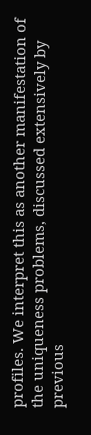profiles. We interpret this as another manifestation of the uniqueness problems, discussed extensively by previous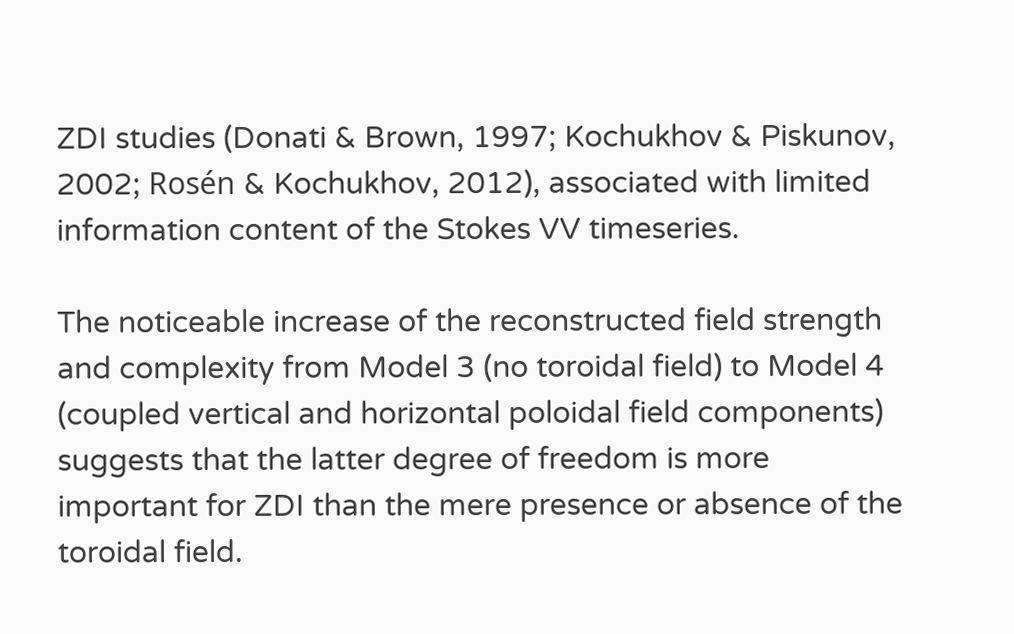ZDI studies (Donati & Brown, 1997; Kochukhov & Piskunov, 2002; Rosén & Kochukhov, 2012), associated with limited information content of the Stokes VV timeseries.

The noticeable increase of the reconstructed field strength and complexity from Model 3 (no toroidal field) to Model 4 (coupled vertical and horizontal poloidal field components) suggests that the latter degree of freedom is more important for ZDI than the mere presence or absence of the toroidal field.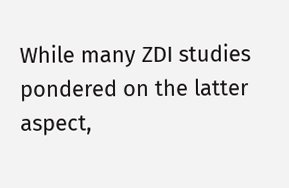While many ZDI studies pondered on the latter aspect,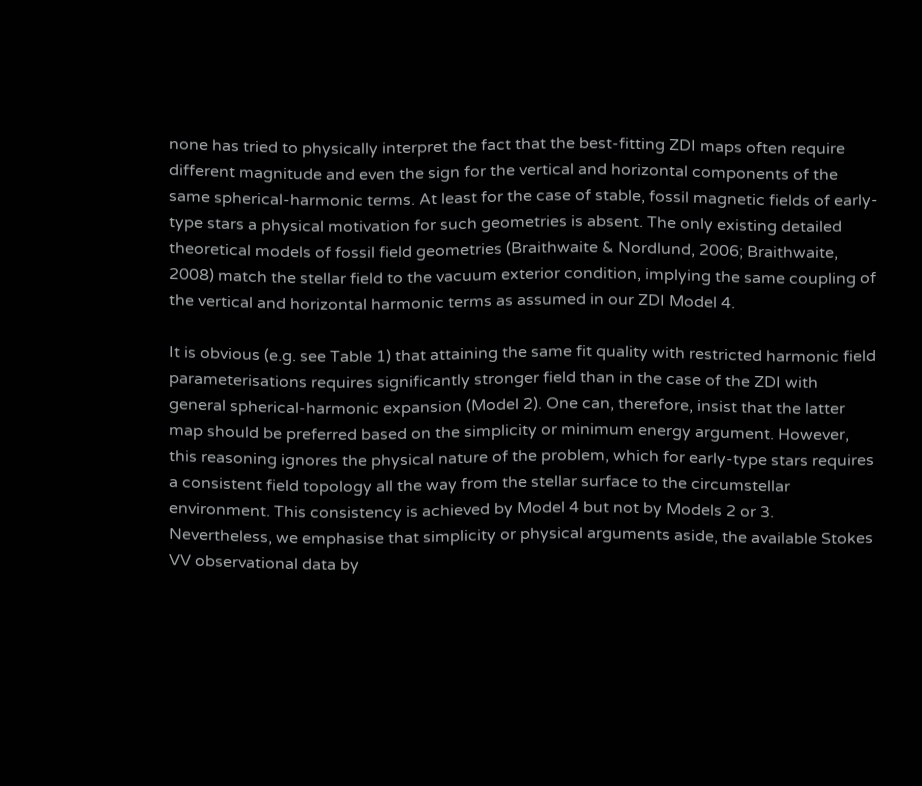none has tried to physically interpret the fact that the best-fitting ZDI maps often require different magnitude and even the sign for the vertical and horizontal components of the same spherical-harmonic terms. At least for the case of stable, fossil magnetic fields of early-type stars a physical motivation for such geometries is absent. The only existing detailed theoretical models of fossil field geometries (Braithwaite & Nordlund, 2006; Braithwaite, 2008) match the stellar field to the vacuum exterior condition, implying the same coupling of the vertical and horizontal harmonic terms as assumed in our ZDI Model 4.

It is obvious (e.g. see Table 1) that attaining the same fit quality with restricted harmonic field parameterisations requires significantly stronger field than in the case of the ZDI with general spherical-harmonic expansion (Model 2). One can, therefore, insist that the latter map should be preferred based on the simplicity or minimum energy argument. However, this reasoning ignores the physical nature of the problem, which for early-type stars requires a consistent field topology all the way from the stellar surface to the circumstellar environment. This consistency is achieved by Model 4 but not by Models 2 or 3. Nevertheless, we emphasise that simplicity or physical arguments aside, the available Stokes VV observational data by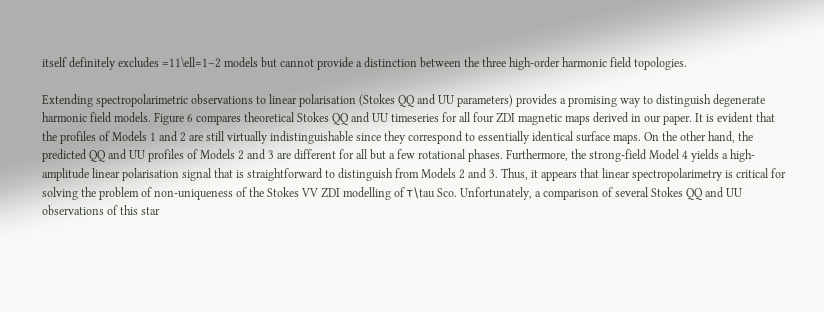itself definitely excludes =11\ell=1–2 models but cannot provide a distinction between the three high-order harmonic field topologies.

Extending spectropolarimetric observations to linear polarisation (Stokes QQ and UU parameters) provides a promising way to distinguish degenerate harmonic field models. Figure 6 compares theoretical Stokes QQ and UU timeseries for all four ZDI magnetic maps derived in our paper. It is evident that the profiles of Models 1 and 2 are still virtually indistinguishable since they correspond to essentially identical surface maps. On the other hand, the predicted QQ and UU profiles of Models 2 and 3 are different for all but a few rotational phases. Furthermore, the strong-field Model 4 yields a high-amplitude linear polarisation signal that is straightforward to distinguish from Models 2 and 3. Thus, it appears that linear spectropolarimetry is critical for solving the problem of non-uniqueness of the Stokes VV ZDI modelling of τ\tau Sco. Unfortunately, a comparison of several Stokes QQ and UU observations of this star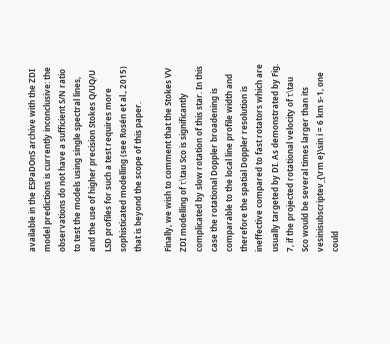available in the ESPaDOnS archive with the ZDI model predictions is currently inconclusive: the observations do not have a sufficient S/N ratio to test the models using single spectral lines, and the use of higher precision Stokes Q/UQ/U LSD profiles for such a test requires more sophisticated modelling (see Rosén et al., 2015) that is beyond the scope of this paper.

Finally, we wish to comment that the Stokes VV ZDI modelling of τ\tau Sco is significantly complicated by slow rotation of this star. In this case the rotational Doppler broadening is comparable to the local line profile width and therefore the spatial Doppler resolution is ineffective compared to fast rotators which are usually targeted by DI. As demonstrated by Fig. 7, if the projected rotational velocity of τ\tau Sco would be several times larger than its vesinisubscriptev_{\rm e}\sin i = 6 km s-1, one could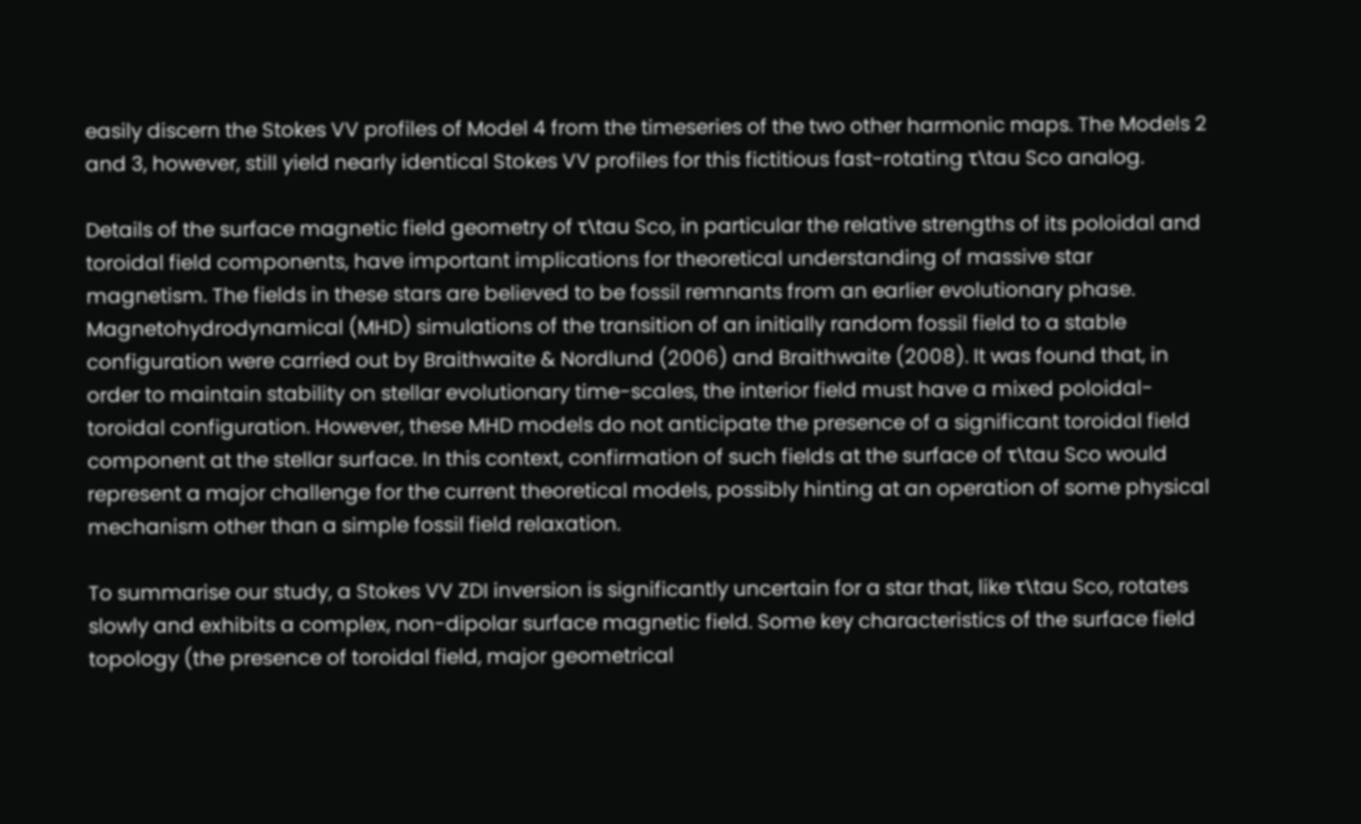easily discern the Stokes VV profiles of Model 4 from the timeseries of the two other harmonic maps. The Models 2 and 3, however, still yield nearly identical Stokes VV profiles for this fictitious fast-rotating τ\tau Sco analog.

Details of the surface magnetic field geometry of τ\tau Sco, in particular the relative strengths of its poloidal and toroidal field components, have important implications for theoretical understanding of massive star magnetism. The fields in these stars are believed to be fossil remnants from an earlier evolutionary phase. Magnetohydrodynamical (MHD) simulations of the transition of an initially random fossil field to a stable configuration were carried out by Braithwaite & Nordlund (2006) and Braithwaite (2008). It was found that, in order to maintain stability on stellar evolutionary time-scales, the interior field must have a mixed poloidal-toroidal configuration. However, these MHD models do not anticipate the presence of a significant toroidal field component at the stellar surface. In this context, confirmation of such fields at the surface of τ\tau Sco would represent a major challenge for the current theoretical models, possibly hinting at an operation of some physical mechanism other than a simple fossil field relaxation.

To summarise our study, a Stokes VV ZDI inversion is significantly uncertain for a star that, like τ\tau Sco, rotates slowly and exhibits a complex, non-dipolar surface magnetic field. Some key characteristics of the surface field topology (the presence of toroidal field, major geometrical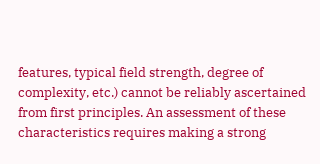features, typical field strength, degree of complexity, etc.) cannot be reliably ascertained from first principles. An assessment of these characteristics requires making a strong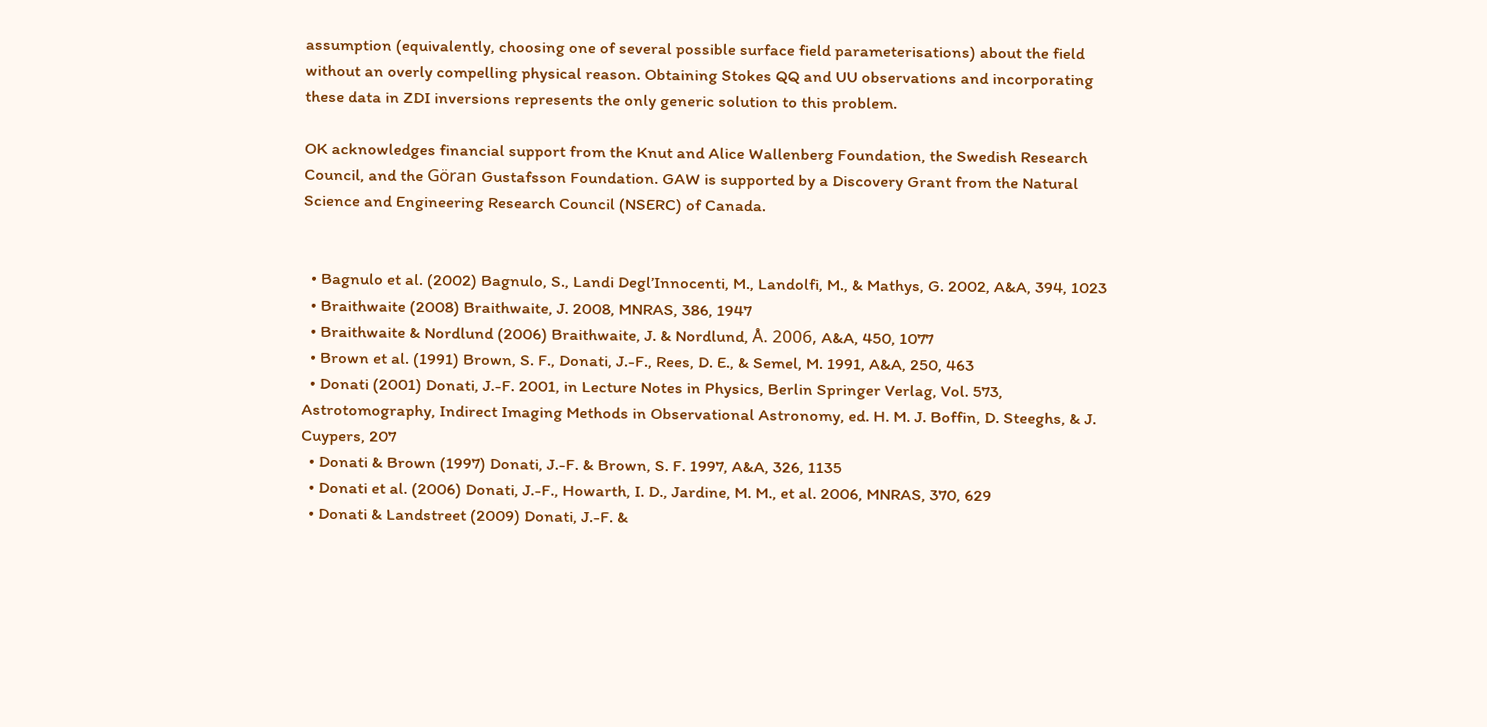assumption (equivalently, choosing one of several possible surface field parameterisations) about the field without an overly compelling physical reason. Obtaining Stokes QQ and UU observations and incorporating these data in ZDI inversions represents the only generic solution to this problem.

OK acknowledges financial support from the Knut and Alice Wallenberg Foundation, the Swedish Research Council, and the Göran Gustafsson Foundation. GAW is supported by a Discovery Grant from the Natural Science and Engineering Research Council (NSERC) of Canada.


  • Bagnulo et al. (2002) Bagnulo, S., Landi Degl’Innocenti, M., Landolfi, M., & Mathys, G. 2002, A&A, 394, 1023
  • Braithwaite (2008) Braithwaite, J. 2008, MNRAS, 386, 1947
  • Braithwaite & Nordlund (2006) Braithwaite, J. & Nordlund, Å. 2006, A&A, 450, 1077
  • Brown et al. (1991) Brown, S. F., Donati, J.-F., Rees, D. E., & Semel, M. 1991, A&A, 250, 463
  • Donati (2001) Donati, J.-F. 2001, in Lecture Notes in Physics, Berlin Springer Verlag, Vol. 573, Astrotomography, Indirect Imaging Methods in Observational Astronomy, ed. H. M. J. Boffin, D. Steeghs, & J. Cuypers, 207
  • Donati & Brown (1997) Donati, J.-F. & Brown, S. F. 1997, A&A, 326, 1135
  • Donati et al. (2006) Donati, J.-F., Howarth, I. D., Jardine, M. M., et al. 2006, MNRAS, 370, 629
  • Donati & Landstreet (2009) Donati, J.-F. &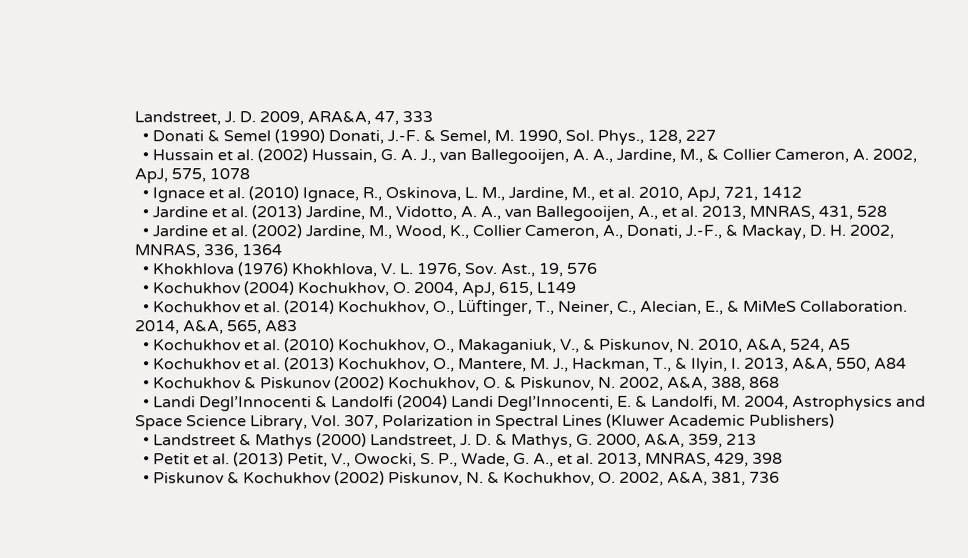Landstreet, J. D. 2009, ARA&A, 47, 333
  • Donati & Semel (1990) Donati, J.-F. & Semel, M. 1990, Sol. Phys., 128, 227
  • Hussain et al. (2002) Hussain, G. A. J., van Ballegooijen, A. A., Jardine, M., & Collier Cameron, A. 2002, ApJ, 575, 1078
  • Ignace et al. (2010) Ignace, R., Oskinova, L. M., Jardine, M., et al. 2010, ApJ, 721, 1412
  • Jardine et al. (2013) Jardine, M., Vidotto, A. A., van Ballegooijen, A., et al. 2013, MNRAS, 431, 528
  • Jardine et al. (2002) Jardine, M., Wood, K., Collier Cameron, A., Donati, J.-F., & Mackay, D. H. 2002, MNRAS, 336, 1364
  • Khokhlova (1976) Khokhlova, V. L. 1976, Sov. Ast., 19, 576
  • Kochukhov (2004) Kochukhov, O. 2004, ApJ, 615, L149
  • Kochukhov et al. (2014) Kochukhov, O., Lüftinger, T., Neiner, C., Alecian, E., & MiMeS Collaboration. 2014, A&A, 565, A83
  • Kochukhov et al. (2010) Kochukhov, O., Makaganiuk, V., & Piskunov, N. 2010, A&A, 524, A5
  • Kochukhov et al. (2013) Kochukhov, O., Mantere, M. J., Hackman, T., & Ilyin, I. 2013, A&A, 550, A84
  • Kochukhov & Piskunov (2002) Kochukhov, O. & Piskunov, N. 2002, A&A, 388, 868
  • Landi Degl’Innocenti & Landolfi (2004) Landi Degl’Innocenti, E. & Landolfi, M. 2004, Astrophysics and Space Science Library, Vol. 307, Polarization in Spectral Lines (Kluwer Academic Publishers)
  • Landstreet & Mathys (2000) Landstreet, J. D. & Mathys, G. 2000, A&A, 359, 213
  • Petit et al. (2013) Petit, V., Owocki, S. P., Wade, G. A., et al. 2013, MNRAS, 429, 398
  • Piskunov & Kochukhov (2002) Piskunov, N. & Kochukhov, O. 2002, A&A, 381, 736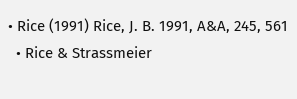• Rice (1991) Rice, J. B. 1991, A&A, 245, 561
  • Rice & Strassmeier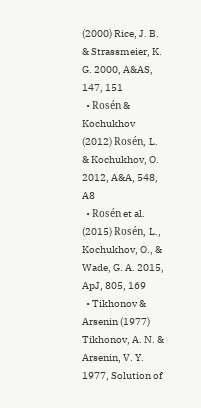(2000) Rice, J. B. & Strassmeier, K. G. 2000, A&AS, 147, 151
  • Rosén & Kochukhov (2012) Rosén, L. & Kochukhov, O. 2012, A&A, 548, A8
  • Rosén et al. (2015) Rosén, L., Kochukhov, O., & Wade, G. A. 2015, ApJ, 805, 169
  • Tikhonov & Arsenin (1977) Tikhonov, A. N. & Arsenin, V. Y. 1977, Solution of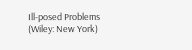Ill-posed Problems (Wiley: New York)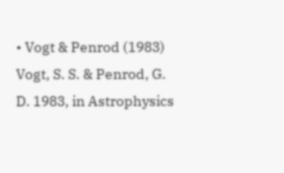• Vogt & Penrod (1983) Vogt, S. S. & Penrod, G. D. 1983, in Astrophysics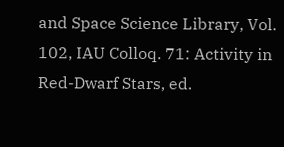and Space Science Library, Vol. 102, IAU Colloq. 71: Activity in Red-Dwarf Stars, ed.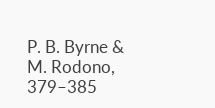P. B. Byrne & M. Rodono, 379–385